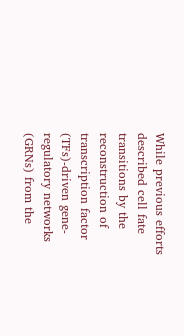While previous efforts described cell fate transitions by the reconstruction of transcription factor (TFs)-driven gene-regulatory networks (GRNs) from the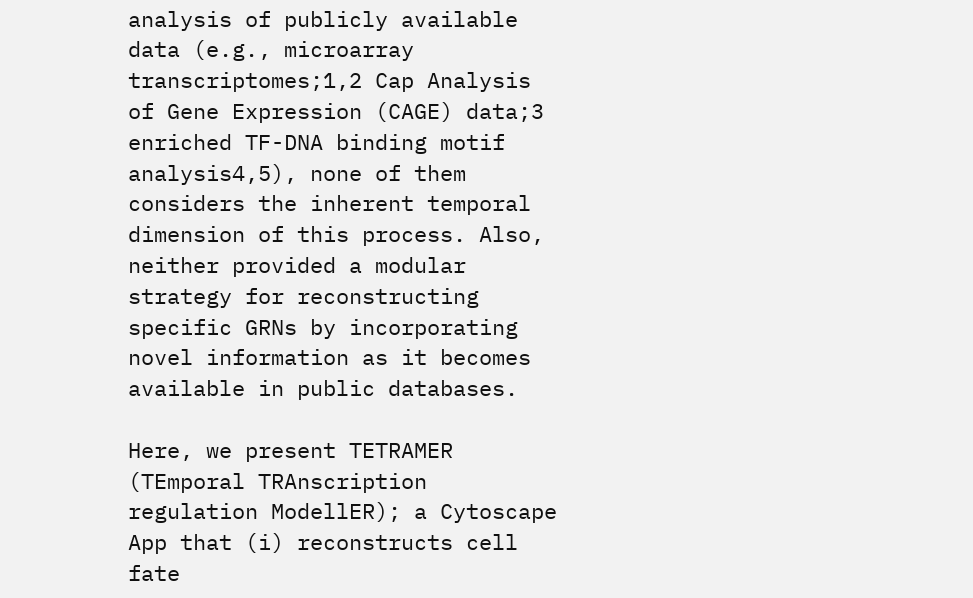analysis of publicly available data (e.g., microarray transcriptomes;1,2 Cap Analysis of Gene Expression (CAGE) data;3 enriched TF-DNA binding motif analysis4,5), none of them considers the inherent temporal dimension of this process. Also, neither provided a modular strategy for reconstructing specific GRNs by incorporating novel information as it becomes available in public databases.

Here, we present TETRAMER (TEmporal TRAnscription regulation ModellER); a Cytoscape App that (i) reconstructs cell fate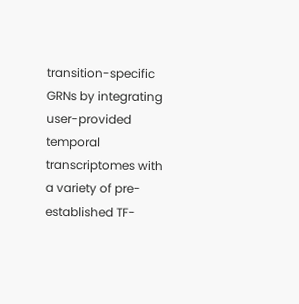transition-specific GRNs by integrating user-provided temporal transcriptomes with a variety of pre-established TF-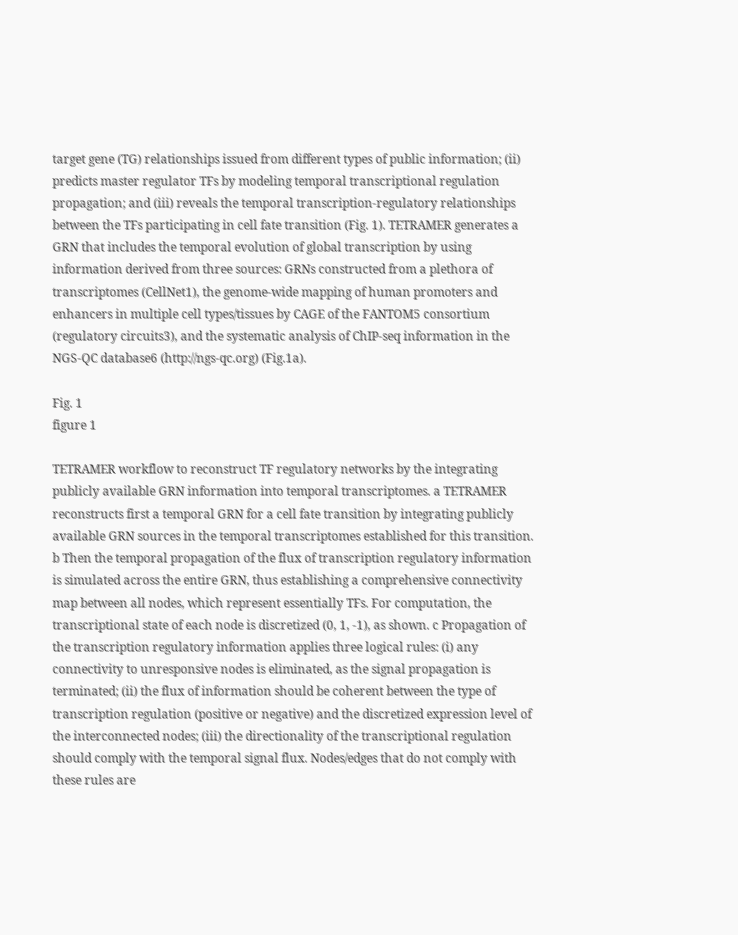target gene (TG) relationships issued from different types of public information; (ii) predicts master regulator TFs by modeling temporal transcriptional regulation propagation; and (iii) reveals the temporal transcription-regulatory relationships between the TFs participating in cell fate transition (Fig. 1). TETRAMER generates a GRN that includes the temporal evolution of global transcription by using information derived from three sources: GRNs constructed from a plethora of transcriptomes (CellNet1), the genome-wide mapping of human promoters and enhancers in multiple cell types/tissues by CAGE of the FANTOM5 consortium (regulatory circuits3), and the systematic analysis of ChIP-seq information in the NGS-QC database6 (http://ngs-qc.org) (Fig.1a).

Fig. 1
figure 1

TETRAMER workflow to reconstruct TF regulatory networks by the integrating publicly available GRN information into temporal transcriptomes. a TETRAMER reconstructs first a temporal GRN for a cell fate transition by integrating publicly available GRN sources in the temporal transcriptomes established for this transition. b Then the temporal propagation of the flux of transcription regulatory information is simulated across the entire GRN, thus establishing a comprehensive connectivity map between all nodes, which represent essentially TFs. For computation, the transcriptional state of each node is discretized (0, 1, -1), as shown. c Propagation of the transcription regulatory information applies three logical rules: (i) any connectivity to unresponsive nodes is eliminated, as the signal propagation is terminated; (ii) the flux of information should be coherent between the type of transcription regulation (positive or negative) and the discretized expression level of the interconnected nodes; (iii) the directionality of the transcriptional regulation should comply with the temporal signal flux. Nodes/edges that do not comply with these rules are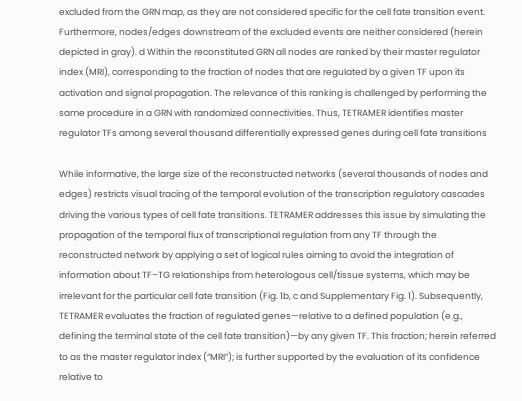excluded from the GRN map, as they are not considered specific for the cell fate transition event. Furthermore, nodes/edges downstream of the excluded events are neither considered (herein depicted in gray). d Within the reconstituted GRN all nodes are ranked by their master regulator index (MRI), corresponding to the fraction of nodes that are regulated by a given TF upon its activation and signal propagation. The relevance of this ranking is challenged by performing the same procedure in a GRN with randomized connectivities. Thus, TETRAMER identifies master regulator TFs among several thousand differentially expressed genes during cell fate transitions

While informative, the large size of the reconstructed networks (several thousands of nodes and edges) restricts visual tracing of the temporal evolution of the transcription regulatory cascades driving the various types of cell fate transitions. TETRAMER addresses this issue by simulating the propagation of the temporal flux of transcriptional regulation from any TF through the reconstructed network by applying a set of logical rules aiming to avoid the integration of information about TF–TG relationships from heterologous cell/tissue systems, which may be irrelevant for the particular cell fate transition (Fig. 1b, c and Supplementary Fig. 1). Subsequently, TETRAMER evaluates the fraction of regulated genes—relative to a defined population (e.g., defining the terminal state of the cell fate transition)—by any given TF. This fraction; herein referred to as the master regulator index (“MRI”); is further supported by the evaluation of its confidence relative to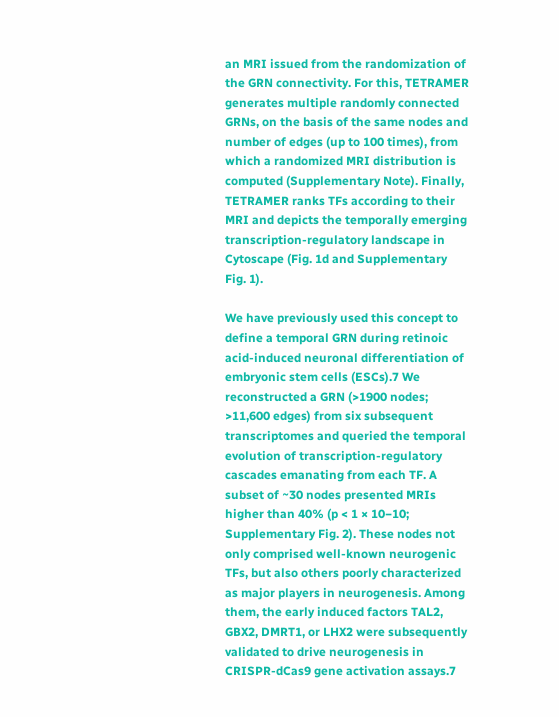an MRI issued from the randomization of the GRN connectivity. For this, TETRAMER generates multiple randomly connected GRNs, on the basis of the same nodes and number of edges (up to 100 times), from which a randomized MRI distribution is computed (Supplementary Note). Finally, TETRAMER ranks TFs according to their MRI and depicts the temporally emerging transcription-regulatory landscape in Cytoscape (Fig. 1d and Supplementary Fig. 1).

We have previously used this concept to define a temporal GRN during retinoic acid-induced neuronal differentiation of embryonic stem cells (ESCs).7 We reconstructed a GRN (>1900 nodes; >11,600 edges) from six subsequent transcriptomes and queried the temporal evolution of transcription-regulatory cascades emanating from each TF. A subset of ~30 nodes presented MRIs higher than 40% (p < 1 × 10−10; Supplementary Fig. 2). These nodes not only comprised well-known neurogenic TFs, but also others poorly characterized as major players in neurogenesis. Among them, the early induced factors TAL2, GBX2, DMRT1, or LHX2 were subsequently validated to drive neurogenesis in CRISPR-dCas9 gene activation assays.7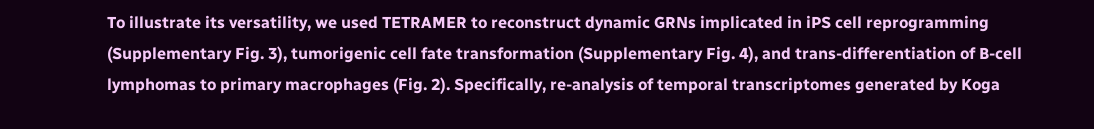To illustrate its versatility, we used TETRAMER to reconstruct dynamic GRNs implicated in iPS cell reprogramming (Supplementary Fig. 3), tumorigenic cell fate transformation (Supplementary Fig. 4), and trans-differentiation of B-cell lymphomas to primary macrophages (Fig. 2). Specifically, re-analysis of temporal transcriptomes generated by Koga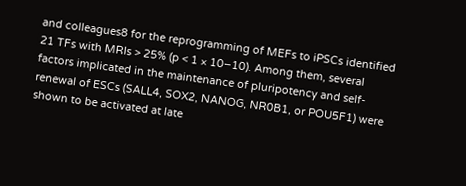and colleagues8 for the reprogramming of MEFs to iPSCs identified 21 TFs with MRIs > 25% (p < 1 × 10−10). Among them, several factors implicated in the maintenance of pluripotency and self-renewal of ESCs (SALL4, SOX2, NANOG, NR0B1, or POU5F1) were shown to be activated at late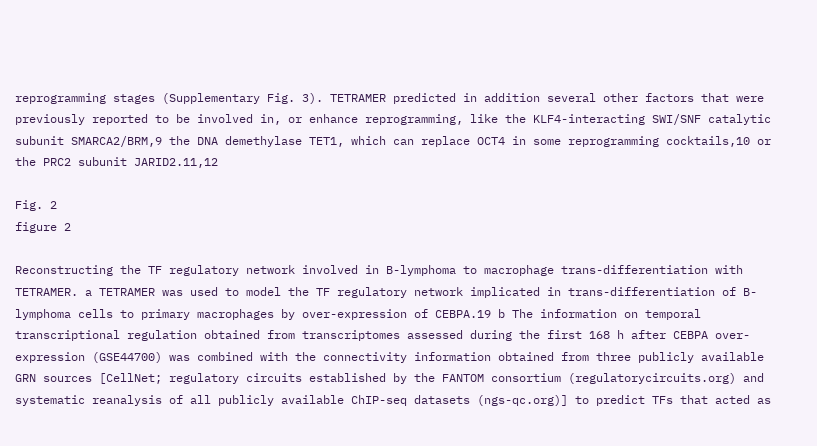reprogramming stages (Supplementary Fig. 3). TETRAMER predicted in addition several other factors that were previously reported to be involved in, or enhance reprogramming, like the KLF4-interacting SWI/SNF catalytic subunit SMARCA2/BRM,9 the DNA demethylase TET1, which can replace OCT4 in some reprogramming cocktails,10 or the PRC2 subunit JARID2.11,12

Fig. 2
figure 2

Reconstructing the TF regulatory network involved in B-lymphoma to macrophage trans-differentiation with TETRAMER. a TETRAMER was used to model the TF regulatory network implicated in trans-differentiation of B-lymphoma cells to primary macrophages by over-expression of CEBPA.19 b The information on temporal transcriptional regulation obtained from transcriptomes assessed during the first 168 h after CEBPA over-expression (GSE44700) was combined with the connectivity information obtained from three publicly available GRN sources [CellNet; regulatory circuits established by the FANTOM consortium (regulatorycircuits.org) and systematic reanalysis of all publicly available ChIP-seq datasets (ngs-qc.org)] to predict TFs that acted as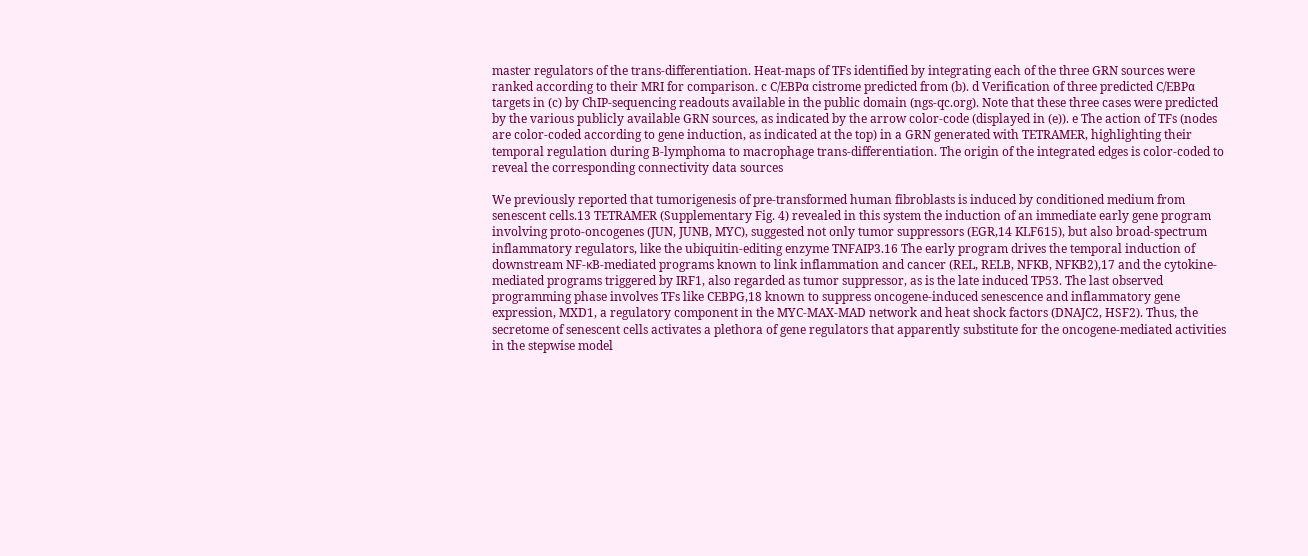master regulators of the trans-differentiation. Heat-maps of TFs identified by integrating each of the three GRN sources were ranked according to their MRI for comparison. c C/EBPα cistrome predicted from (b). d Verification of three predicted C/EBPα targets in (c) by ChIP-sequencing readouts available in the public domain (ngs-qc.org). Note that these three cases were predicted by the various publicly available GRN sources, as indicated by the arrow color-code (displayed in (e)). e The action of TFs (nodes are color-coded according to gene induction, as indicated at the top) in a GRN generated with TETRAMER, highlighting their temporal regulation during B-lymphoma to macrophage trans-differentiation. The origin of the integrated edges is color-coded to reveal the corresponding connectivity data sources

We previously reported that tumorigenesis of pre-transformed human fibroblasts is induced by conditioned medium from senescent cells.13 TETRAMER (Supplementary Fig. 4) revealed in this system the induction of an immediate early gene program involving proto-oncogenes (JUN, JUNB, MYC), suggested not only tumor suppressors (EGR,14 KLF615), but also broad-spectrum inflammatory regulators, like the ubiquitin-editing enzyme TNFAIP3.16 The early program drives the temporal induction of downstream NF-κB-mediated programs known to link inflammation and cancer (REL, RELB, NFKB, NFKB2),17 and the cytokine-mediated programs triggered by IRF1, also regarded as tumor suppressor, as is the late induced TP53. The last observed programming phase involves TFs like CEBPG,18 known to suppress oncogene-induced senescence and inflammatory gene expression, MXD1, a regulatory component in the MYC-MAX-MAD network and heat shock factors (DNAJC2, HSF2). Thus, the secretome of senescent cells activates a plethora of gene regulators that apparently substitute for the oncogene-mediated activities in the stepwise model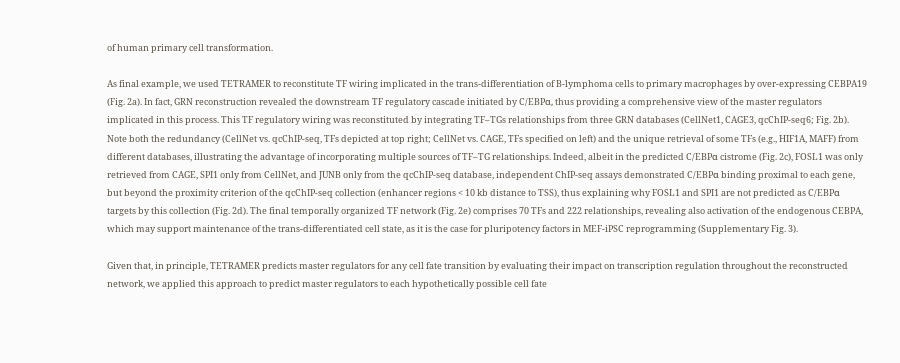of human primary cell transformation.

As final example, we used TETRAMER to reconstitute TF wiring implicated in the trans-differentiation of B-lymphoma cells to primary macrophages by over-expressing CEBPA19 (Fig. 2a). In fact, GRN reconstruction revealed the downstream TF regulatory cascade initiated by C/EBPα, thus providing a comprehensive view of the master regulators implicated in this process. This TF regulatory wiring was reconstituted by integrating TF–TGs relationships from three GRN databases (CellNet1, CAGE3, qcChIP-seq6; Fig. 2b). Note both the redundancy (CellNet vs. qcChIP-seq, TFs depicted at top right; CellNet vs. CAGE, TFs specified on left) and the unique retrieval of some TFs (e.g., HIF1A, MAFF) from different databases, illustrating the advantage of incorporating multiple sources of TF–TG relationships. Indeed, albeit in the predicted C/EBPα cistrome (Fig. 2c), FOSL1 was only retrieved from CAGE, SPI1 only from CellNet, and JUNB only from the qcChIP-seq database, independent ChIP-seq assays demonstrated C/EBPα binding proximal to each gene, but beyond the proximity criterion of the qcChIP-seq collection (enhancer regions < 10 kb distance to TSS), thus explaining why FOSL1 and SPI1 are not predicted as C/EBPα targets by this collection (Fig. 2d). The final temporally organized TF network (Fig. 2e) comprises 70 TFs and 222 relationships, revealing also activation of the endogenous CEBPA, which may support maintenance of the trans-differentiated cell state, as it is the case for pluripotency factors in MEF-iPSC reprogramming (Supplementary Fig. 3).

Given that, in principle, TETRAMER predicts master regulators for any cell fate transition by evaluating their impact on transcription regulation throughout the reconstructed network, we applied this approach to predict master regulators to each hypothetically possible cell fate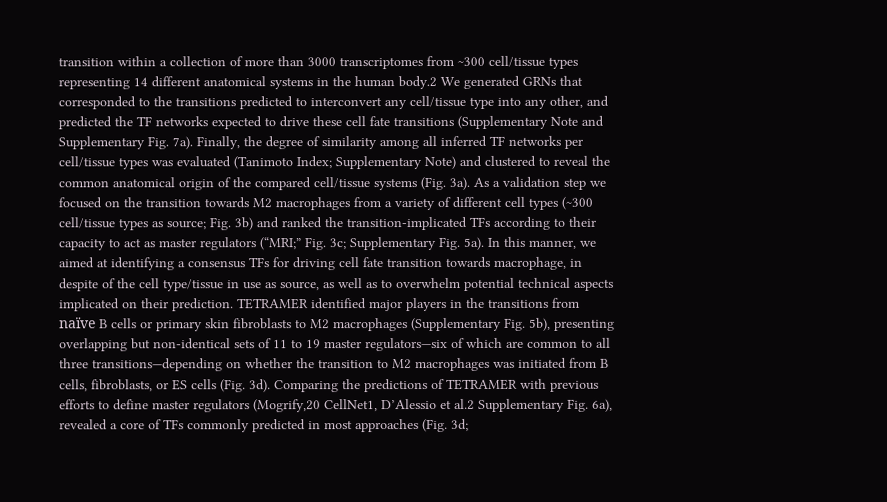transition within a collection of more than 3000 transcriptomes from ~300 cell/tissue types representing 14 different anatomical systems in the human body.2 We generated GRNs that corresponded to the transitions predicted to interconvert any cell/tissue type into any other, and predicted the TF networks expected to drive these cell fate transitions (Supplementary Note and Supplementary Fig. 7a). Finally, the degree of similarity among all inferred TF networks per cell/tissue types was evaluated (Tanimoto Index; Supplementary Note) and clustered to reveal the common anatomical origin of the compared cell/tissue systems (Fig. 3a). As a validation step we focused on the transition towards M2 macrophages from a variety of different cell types (~300 cell/tissue types as source; Fig. 3b) and ranked the transition-implicated TFs according to their capacity to act as master regulators (“MRI;” Fig. 3c; Supplementary Fig. 5a). In this manner, we aimed at identifying a consensus TFs for driving cell fate transition towards macrophage, in despite of the cell type/tissue in use as source, as well as to overwhelm potential technical aspects implicated on their prediction. TETRAMER identified major players in the transitions from naïve B cells or primary skin fibroblasts to M2 macrophages (Supplementary Fig. 5b), presenting overlapping but non-identical sets of 11 to 19 master regulators—six of which are common to all three transitions—depending on whether the transition to M2 macrophages was initiated from B cells, fibroblasts, or ES cells (Fig. 3d). Comparing the predictions of TETRAMER with previous efforts to define master regulators (Mogrify,20 CellNet1, D’Alessio et al.2 Supplementary Fig. 6a), revealed a core of TFs commonly predicted in most approaches (Fig. 3d;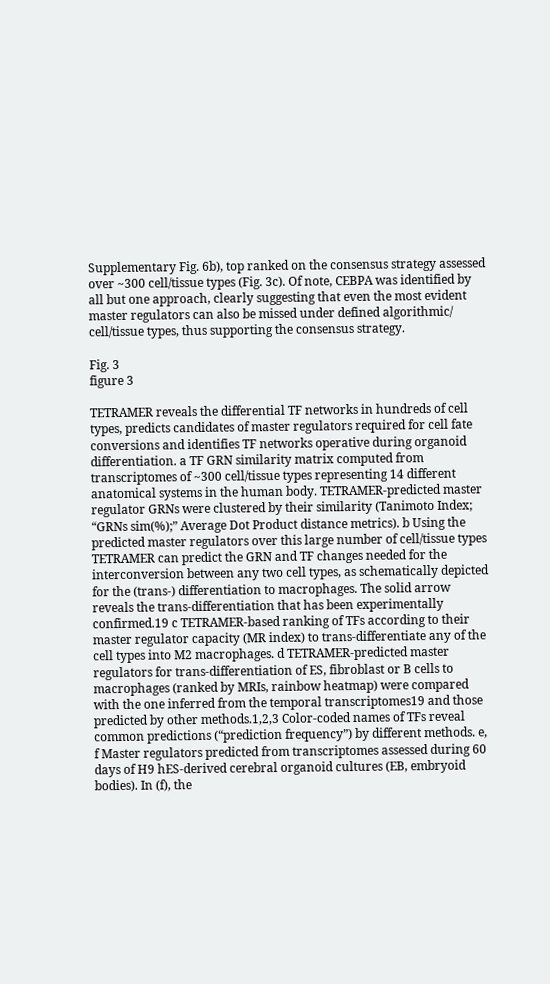Supplementary Fig. 6b), top ranked on the consensus strategy assessed over ~300 cell/tissue types (Fig. 3c). Of note, CEBPA was identified by all but one approach, clearly suggesting that even the most evident master regulators can also be missed under defined algorithmic/ cell/tissue types, thus supporting the consensus strategy.

Fig. 3
figure 3

TETRAMER reveals the differential TF networks in hundreds of cell types, predicts candidates of master regulators required for cell fate conversions and identifies TF networks operative during organoid differentiation. a TF GRN similarity matrix computed from transcriptomes of ~300 cell/tissue types representing 14 different anatomical systems in the human body. TETRAMER-predicted master regulator GRNs were clustered by their similarity (Tanimoto Index; “GRNs sim(%);” Average Dot Product distance metrics). b Using the predicted master regulators over this large number of cell/tissue types TETRAMER can predict the GRN and TF changes needed for the interconversion between any two cell types, as schematically depicted for the (trans-) differentiation to macrophages. The solid arrow reveals the trans-differentiation that has been experimentally confirmed.19 c TETRAMER-based ranking of TFs according to their master regulator capacity (MR index) to trans-differentiate any of the cell types into M2 macrophages. d TETRAMER-predicted master regulators for trans-differentiation of ES, fibroblast or B cells to macrophages (ranked by MRIs, rainbow heatmap) were compared with the one inferred from the temporal transcriptomes19 and those predicted by other methods.1,2,3 Color-coded names of TFs reveal common predictions (“prediction frequency”) by different methods. e, f Master regulators predicted from transcriptomes assessed during 60 days of H9 hES-derived cerebral organoid cultures (EB, embryoid bodies). In (f), the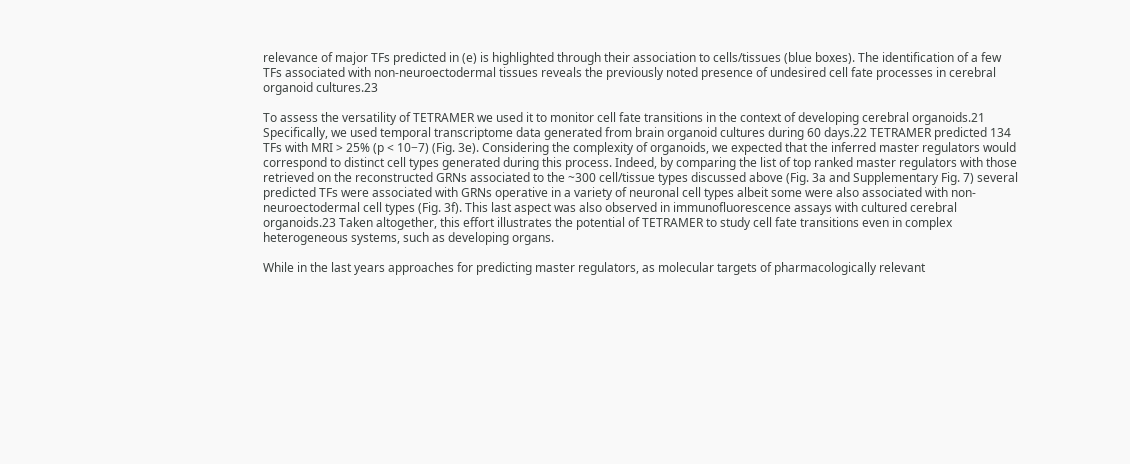relevance of major TFs predicted in (e) is highlighted through their association to cells/tissues (blue boxes). The identification of a few TFs associated with non-neuroectodermal tissues reveals the previously noted presence of undesired cell fate processes in cerebral organoid cultures.23

To assess the versatility of TETRAMER we used it to monitor cell fate transitions in the context of developing cerebral organoids.21 Specifically, we used temporal transcriptome data generated from brain organoid cultures during 60 days.22 TETRAMER predicted 134 TFs with MRI > 25% (p < 10−7) (Fig. 3e). Considering the complexity of organoids, we expected that the inferred master regulators would correspond to distinct cell types generated during this process. Indeed, by comparing the list of top ranked master regulators with those retrieved on the reconstructed GRNs associated to the ~300 cell/tissue types discussed above (Fig. 3a and Supplementary Fig. 7) several predicted TFs were associated with GRNs operative in a variety of neuronal cell types albeit some were also associated with non-neuroectodermal cell types (Fig. 3f). This last aspect was also observed in immunofluorescence assays with cultured cerebral organoids.23 Taken altogether, this effort illustrates the potential of TETRAMER to study cell fate transitions even in complex heterogeneous systems, such as developing organs.

While in the last years approaches for predicting master regulators, as molecular targets of pharmacologically relevant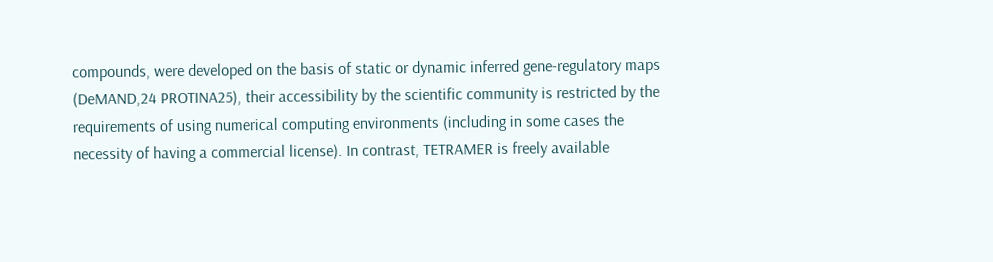compounds, were developed on the basis of static or dynamic inferred gene-regulatory maps (DeMAND,24 PROTINA25), their accessibility by the scientific community is restricted by the requirements of using numerical computing environments (including in some cases the necessity of having a commercial license). In contrast, TETRAMER is freely available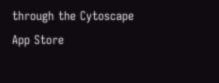through the Cytoscape App Store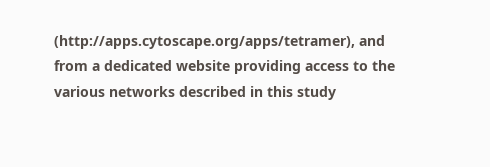(http://apps.cytoscape.org/apps/tetramer), and from a dedicated website providing access to the various networks described in this study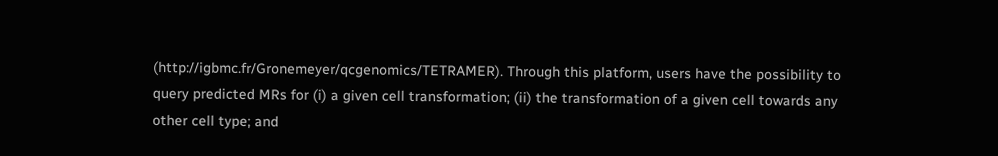(http://igbmc.fr/Gronemeyer/qcgenomics/TETRAMER). Through this platform, users have the possibility to query predicted MRs for (i) a given cell transformation; (ii) the transformation of a given cell towards any other cell type; and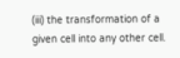(iii) the transformation of a given cell into any other cell.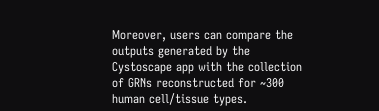Moreover, users can compare the outputs generated by the Cystoscape app with the collection of GRNs reconstructed for ~300 human cell/tissue types.